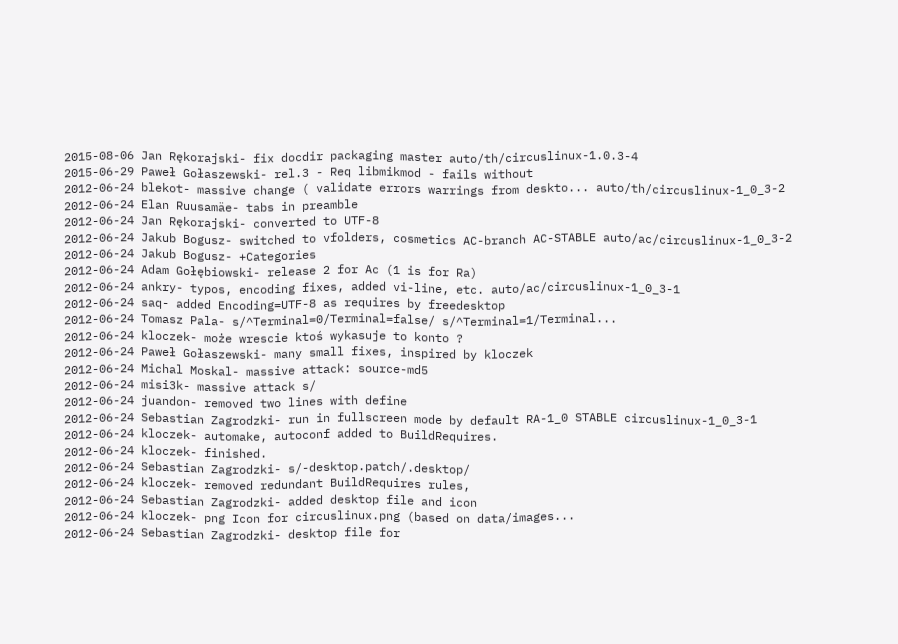2015-08-06 Jan Rękorajski- fix docdir packaging master auto/th/circuslinux-1.0.3-4
2015-06-29 Paweł Gołaszewski- rel.3 - Req libmikmod - fails without
2012-06-24 blekot- massive change ( validate errors warrings from deskto... auto/th/circuslinux-1_0_3-2
2012-06-24 Elan Ruusamäe- tabs in preamble
2012-06-24 Jan Rękorajski- converted to UTF-8
2012-06-24 Jakub Bogusz- switched to vfolders, cosmetics AC-branch AC-STABLE auto/ac/circuslinux-1_0_3-2
2012-06-24 Jakub Bogusz- +Categories
2012-06-24 Adam Gołębiowski- release 2 for Ac (1 is for Ra)
2012-06-24 ankry- typos, encoding fixes, added vi-line, etc. auto/ac/circuslinux-1_0_3-1
2012-06-24 saq- added Encoding=UTF-8 as requires by freedesktop
2012-06-24 Tomasz Pala- s/^Terminal=0/Terminal=false/ s/^Terminal=1/Terminal...
2012-06-24 kloczek- może wrescie ktoś wykasuje to konto ?
2012-06-24 Paweł Gołaszewski- many small fixes, inspired by kloczek
2012-06-24 Michal Moskal- massive attack: source-md5
2012-06-24 misi3k- massive attack s/
2012-06-24 juandon- removed two lines with define
2012-06-24 Sebastian Zagrodzki- run in fullscreen mode by default RA-1_0 STABLE circuslinux-1_0_3-1
2012-06-24 kloczek- automake, autoconf added to BuildRequires.
2012-06-24 kloczek- finished.
2012-06-24 Sebastian Zagrodzki- s/-desktop.patch/.desktop/
2012-06-24 kloczek- removed redundant BuildRequires rules,
2012-06-24 Sebastian Zagrodzki- added desktop file and icon
2012-06-24 kloczek- png Icon for circuslinux.png (based on data/images...
2012-06-24 Sebastian Zagrodzki- desktop file for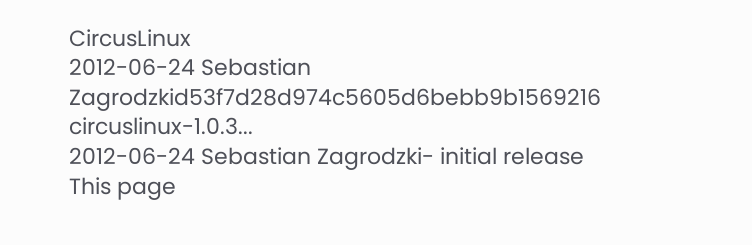CircusLinux
2012-06-24 Sebastian Zagrodzkid53f7d28d974c5605d6bebb9b1569216 circuslinux-1.0.3...
2012-06-24 Sebastian Zagrodzki- initial release
This page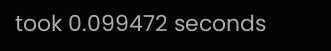took 0.099472 seconds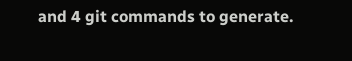and 4 git commands to generate.